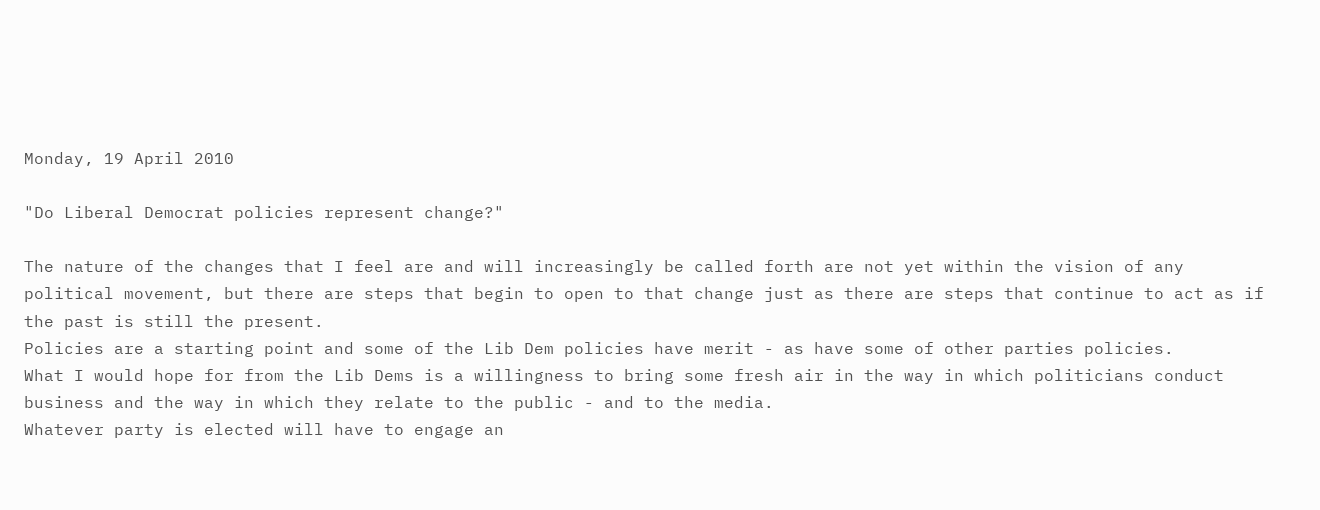Monday, 19 April 2010

"Do Liberal Democrat policies represent change?"

The nature of the changes that I feel are and will increasingly be called forth are not yet within the vision of any political movement, but there are steps that begin to open to that change just as there are steps that continue to act as if the past is still the present.
Policies are a starting point and some of the Lib Dem policies have merit - as have some of other parties policies.
What I would hope for from the Lib Dems is a willingness to bring some fresh air in the way in which politicians conduct business and the way in which they relate to the public - and to the media.
Whatever party is elected will have to engage an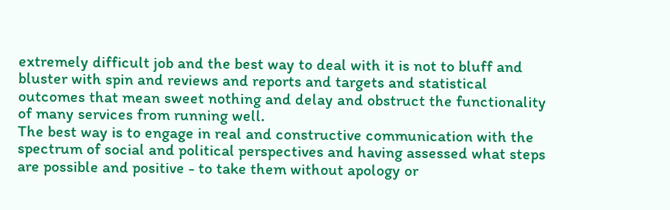extremely difficult job and the best way to deal with it is not to bluff and bluster with spin and reviews and reports and targets and statistical outcomes that mean sweet nothing and delay and obstruct the functionality of many services from running well.
The best way is to engage in real and constructive communication with the spectrum of social and political perspectives and having assessed what steps are possible and positive - to take them without apology or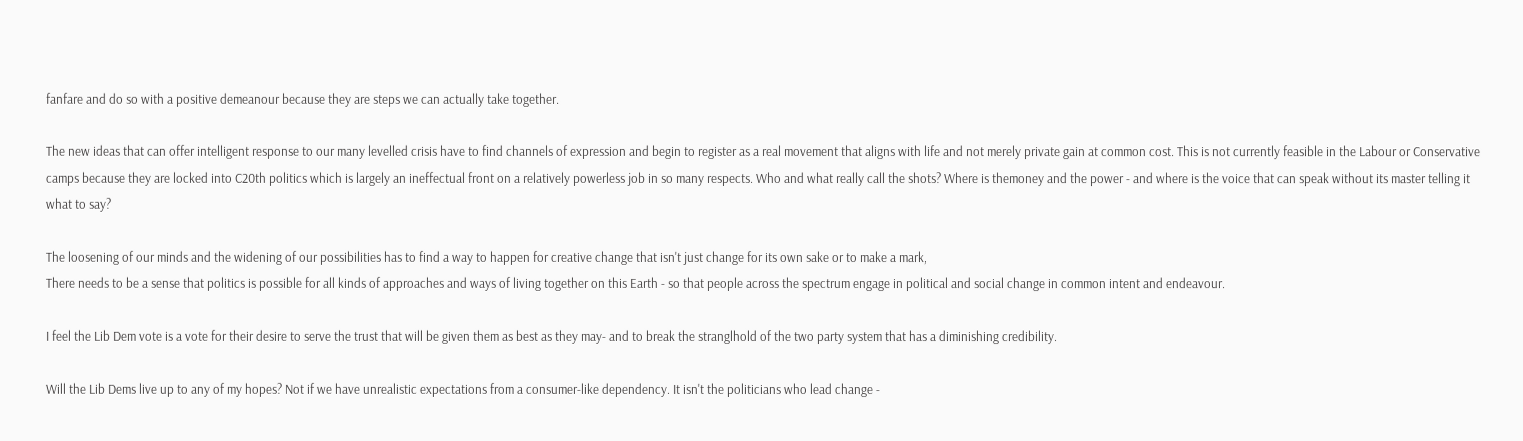fanfare and do so with a positive demeanour because they are steps we can actually take together.

The new ideas that can offer intelligent response to our many levelled crisis have to find channels of expression and begin to register as a real movement that aligns with life and not merely private gain at common cost. This is not currently feasible in the Labour or Conservative camps because they are locked into C20th politics which is largely an ineffectual front on a relatively powerless job in so many respects. Who and what really call the shots? Where is themoney and the power - and where is the voice that can speak without its master telling it what to say?

The loosening of our minds and the widening of our possibilities has to find a way to happen for creative change that isn't just change for its own sake or to make a mark,
There needs to be a sense that politics is possible for all kinds of approaches and ways of living together on this Earth - so that people across the spectrum engage in political and social change in common intent and endeavour.

I feel the Lib Dem vote is a vote for their desire to serve the trust that will be given them as best as they may- and to break the stranglhold of the two party system that has a diminishing credibility.

Will the Lib Dems live up to any of my hopes? Not if we have unrealistic expectations from a consumer-like dependency. It isn't the politicians who lead change -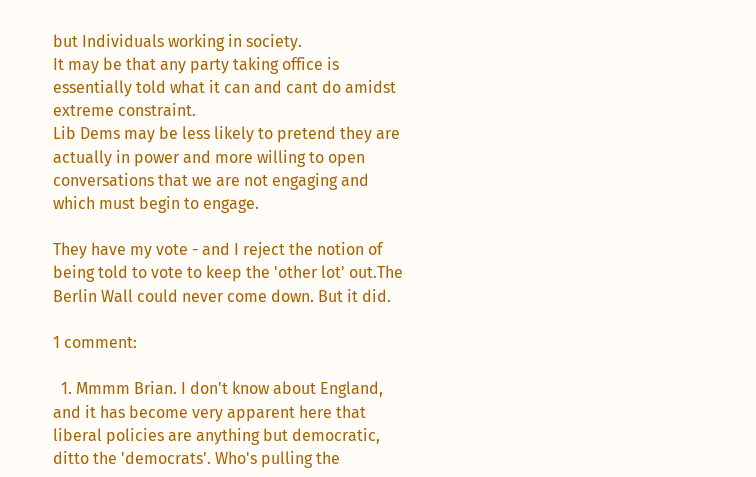but Individuals working in society.
It may be that any party taking office is essentially told what it can and cant do amidst extreme constraint.
Lib Dems may be less likely to pretend they are actually in power and more willing to open conversations that we are not engaging and which must begin to engage.

They have my vote - and I reject the notion of being told to vote to keep the 'other lot' out.The Berlin Wall could never come down. But it did.

1 comment:

  1. Mmmm Brian. I don't know about England, and it has become very apparent here that liberal policies are anything but democratic, ditto the 'democrats'. Who's pulling the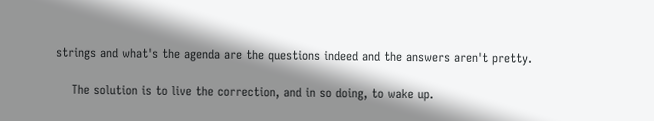strings and what's the agenda are the questions indeed and the answers aren't pretty.

    The solution is to live the correction, and in so doing, to wake up.